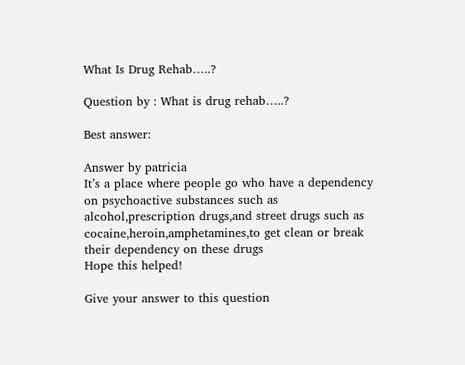What Is Drug Rehab…..?

Question by : What is drug rehab…..?

Best answer:

Answer by patricia
It’s a place where people go who have a dependency on psychoactive substances such as alcohol,prescription drugs,and street drugs such as cocaine,heroin,amphetamines,to get clean or break their dependency on these drugs
Hope this helped!

Give your answer to this question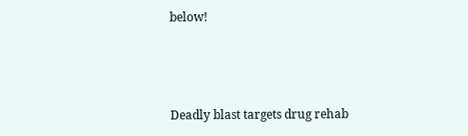below!



Deadly blast targets drug rehab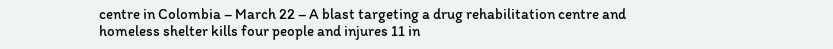centre in Colombia – March 22 – A blast targeting a drug rehabilitation centre and homeless shelter kills four people and injures 11 in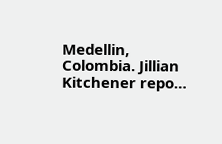Medellin, Colombia. Jillian Kitchener repo…